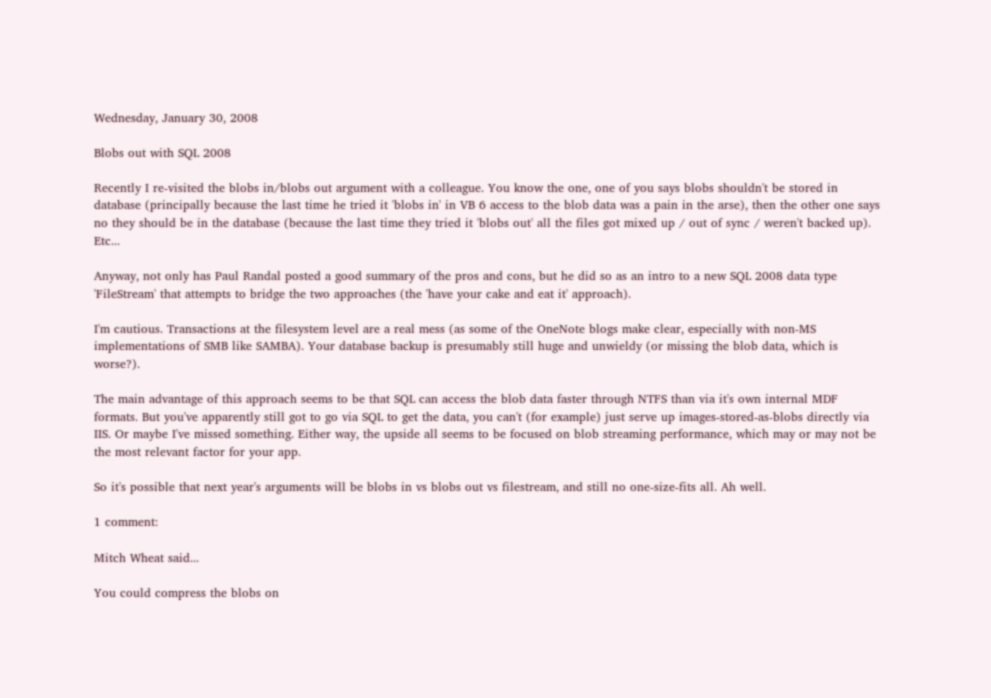Wednesday, January 30, 2008

Blobs out with SQL 2008

Recently I re-visited the blobs in/blobs out argument with a colleague. You know the one, one of you says blobs shouldn't be stored in database (principally because the last time he tried it 'blobs in' in VB 6 access to the blob data was a pain in the arse), then the other one says no they should be in the database (because the last time they tried it 'blobs out' all the files got mixed up / out of sync / weren't backed up). Etc...

Anyway, not only has Paul Randal posted a good summary of the pros and cons, but he did so as an intro to a new SQL 2008 data type 'FileStream' that attempts to bridge the two approaches (the 'have your cake and eat it' approach).

I'm cautious. Transactions at the filesystem level are a real mess (as some of the OneNote blogs make clear, especially with non-MS implementations of SMB like SAMBA). Your database backup is presumably still huge and unwieldy (or missing the blob data, which is worse?).

The main advantage of this approach seems to be that SQL can access the blob data faster through NTFS than via it's own internal MDF formats. But you've apparently still got to go via SQL to get the data, you can't (for example) just serve up images-stored-as-blobs directly via IIS. Or maybe I've missed something. Either way, the upside all seems to be focused on blob streaming performance, which may or may not be the most relevant factor for your app.

So it's possible that next year's arguments will be blobs in vs blobs out vs filestream, and still no one-size-fits all. Ah well.

1 comment:

Mitch Wheat said...

You could compress the blobs on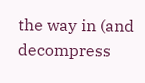the way in (and decompress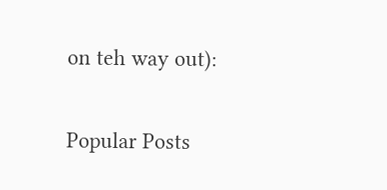on teh way out):

Popular Posts